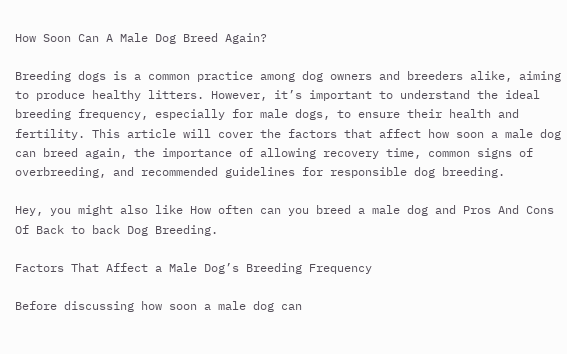How Soon Can A Male Dog Breed Again?

Breeding dogs is a common practice among dog owners and breeders alike, aiming to produce healthy litters. However, it’s important to understand the ideal breeding frequency, especially for male dogs, to ensure their health and fertility. This article will cover the factors that affect how soon a male dog can breed again, the importance of allowing recovery time, common signs of overbreeding, and recommended guidelines for responsible dog breeding.

Hey, you might also like How often can you breed a male dog and Pros And Cons Of Back to back Dog Breeding.

Factors That Affect a Male Dog’s Breeding Frequency

Before discussing how soon a male dog can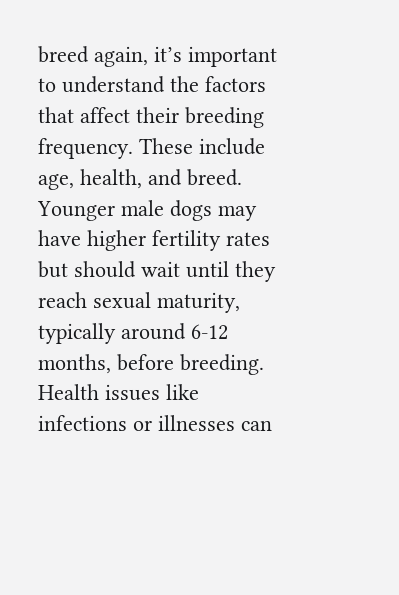breed again, it’s important to understand the factors that affect their breeding frequency. These include age, health, and breed. Younger male dogs may have higher fertility rates but should wait until they reach sexual maturity, typically around 6-12 months, before breeding. Health issues like infections or illnesses can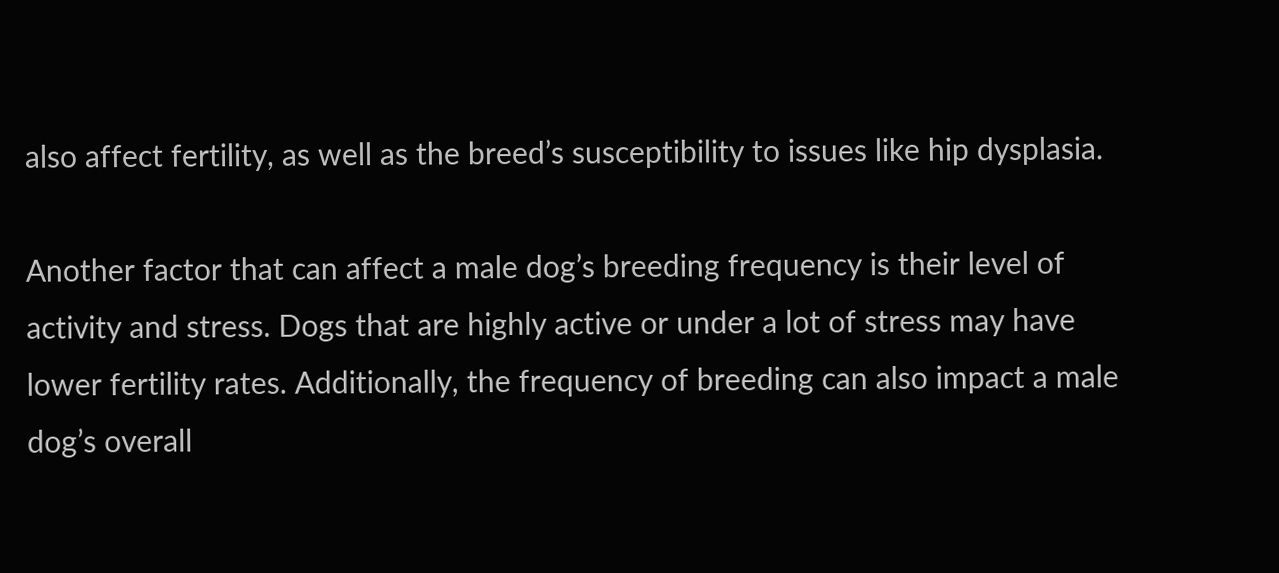also affect fertility, as well as the breed’s susceptibility to issues like hip dysplasia.

Another factor that can affect a male dog’s breeding frequency is their level of activity and stress. Dogs that are highly active or under a lot of stress may have lower fertility rates. Additionally, the frequency of breeding can also impact a male dog’s overall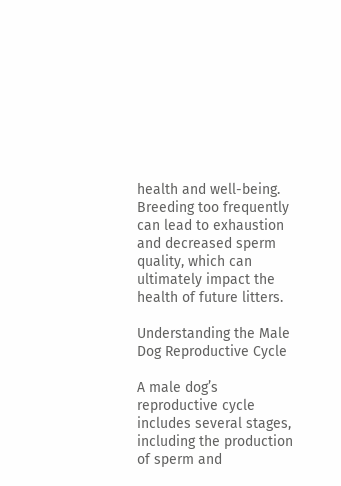health and well-being. Breeding too frequently can lead to exhaustion and decreased sperm quality, which can ultimately impact the health of future litters.

Understanding the Male Dog Reproductive Cycle

A male dog’s reproductive cycle includes several stages, including the production of sperm and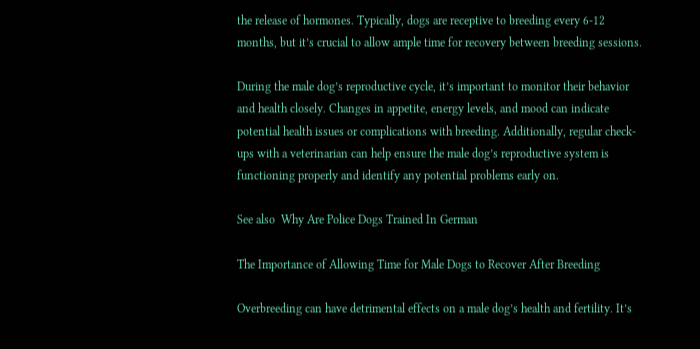the release of hormones. Typically, dogs are receptive to breeding every 6-12 months, but it’s crucial to allow ample time for recovery between breeding sessions.

During the male dog’s reproductive cycle, it’s important to monitor their behavior and health closely. Changes in appetite, energy levels, and mood can indicate potential health issues or complications with breeding. Additionally, regular check-ups with a veterinarian can help ensure the male dog’s reproductive system is functioning properly and identify any potential problems early on.

See also  Why Are Police Dogs Trained In German

The Importance of Allowing Time for Male Dogs to Recover After Breeding

Overbreeding can have detrimental effects on a male dog’s health and fertility. It’s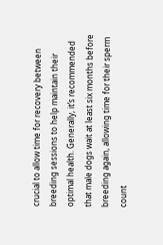crucial to allow time for recovery between breeding sessions to help maintain their optimal health. Generally, it’s recommended that male dogs wait at least six months before breeding again, allowing time for their sperm count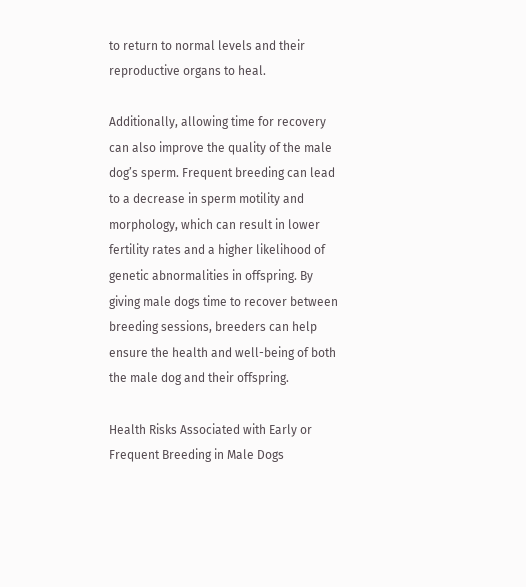to return to normal levels and their reproductive organs to heal.

Additionally, allowing time for recovery can also improve the quality of the male dog’s sperm. Frequent breeding can lead to a decrease in sperm motility and morphology, which can result in lower fertility rates and a higher likelihood of genetic abnormalities in offspring. By giving male dogs time to recover between breeding sessions, breeders can help ensure the health and well-being of both the male dog and their offspring.

Health Risks Associated with Early or Frequent Breeding in Male Dogs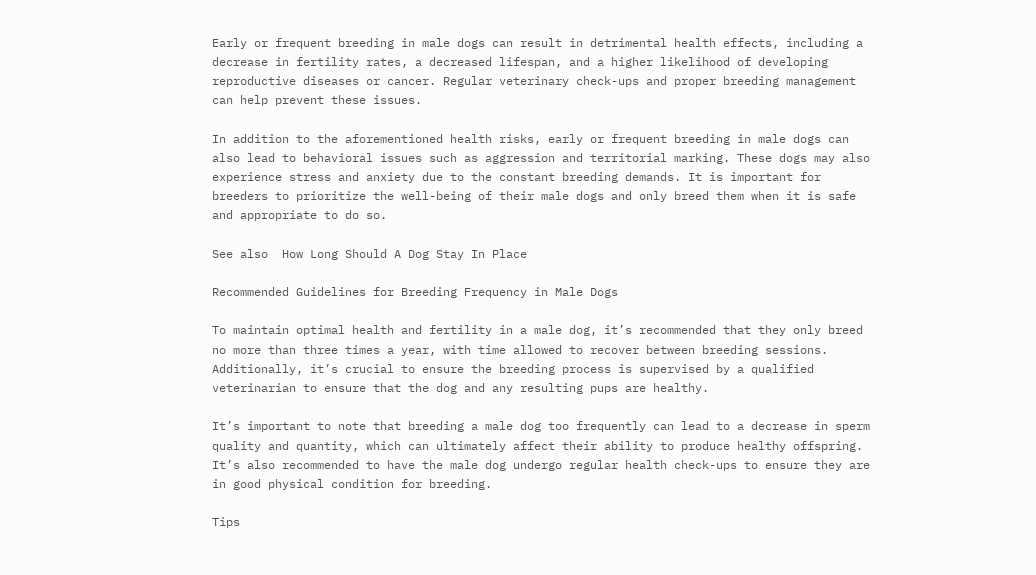Early or frequent breeding in male dogs can result in detrimental health effects, including a decrease in fertility rates, a decreased lifespan, and a higher likelihood of developing reproductive diseases or cancer. Regular veterinary check-ups and proper breeding management can help prevent these issues.

In addition to the aforementioned health risks, early or frequent breeding in male dogs can also lead to behavioral issues such as aggression and territorial marking. These dogs may also experience stress and anxiety due to the constant breeding demands. It is important for breeders to prioritize the well-being of their male dogs and only breed them when it is safe and appropriate to do so.

See also  How Long Should A Dog Stay In Place

Recommended Guidelines for Breeding Frequency in Male Dogs

To maintain optimal health and fertility in a male dog, it’s recommended that they only breed no more than three times a year, with time allowed to recover between breeding sessions. Additionally, it’s crucial to ensure the breeding process is supervised by a qualified veterinarian to ensure that the dog and any resulting pups are healthy.

It’s important to note that breeding a male dog too frequently can lead to a decrease in sperm quality and quantity, which can ultimately affect their ability to produce healthy offspring. It’s also recommended to have the male dog undergo regular health check-ups to ensure they are in good physical condition for breeding.

Tips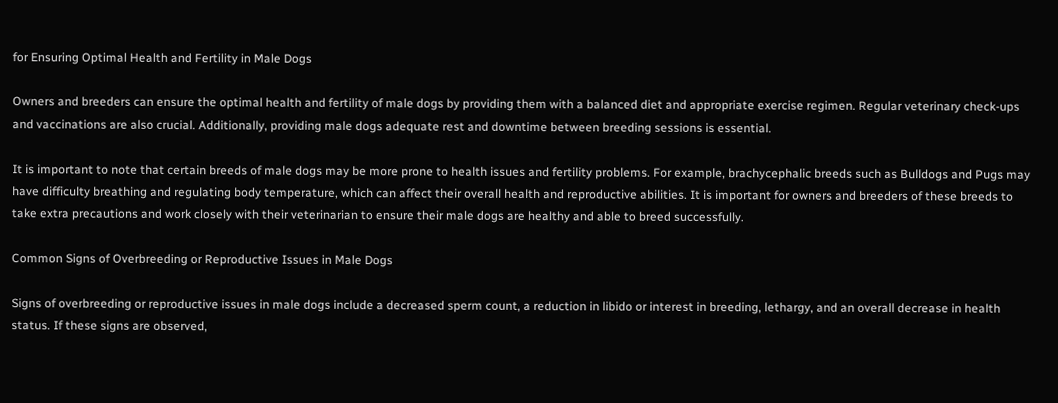for Ensuring Optimal Health and Fertility in Male Dogs

Owners and breeders can ensure the optimal health and fertility of male dogs by providing them with a balanced diet and appropriate exercise regimen. Regular veterinary check-ups and vaccinations are also crucial. Additionally, providing male dogs adequate rest and downtime between breeding sessions is essential.

It is important to note that certain breeds of male dogs may be more prone to health issues and fertility problems. For example, brachycephalic breeds such as Bulldogs and Pugs may have difficulty breathing and regulating body temperature, which can affect their overall health and reproductive abilities. It is important for owners and breeders of these breeds to take extra precautions and work closely with their veterinarian to ensure their male dogs are healthy and able to breed successfully.

Common Signs of Overbreeding or Reproductive Issues in Male Dogs

Signs of overbreeding or reproductive issues in male dogs include a decreased sperm count, a reduction in libido or interest in breeding, lethargy, and an overall decrease in health status. If these signs are observed,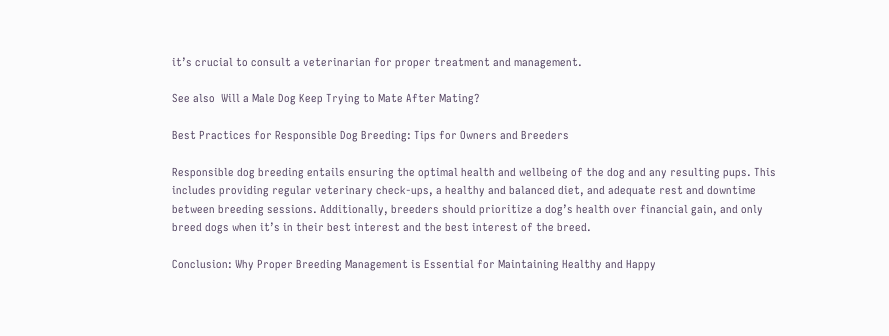it’s crucial to consult a veterinarian for proper treatment and management.

See also  Will a Male Dog Keep Trying to Mate After Mating?

Best Practices for Responsible Dog Breeding: Tips for Owners and Breeders

Responsible dog breeding entails ensuring the optimal health and wellbeing of the dog and any resulting pups. This includes providing regular veterinary check-ups, a healthy and balanced diet, and adequate rest and downtime between breeding sessions. Additionally, breeders should prioritize a dog’s health over financial gain, and only breed dogs when it’s in their best interest and the best interest of the breed.

Conclusion: Why Proper Breeding Management is Essential for Maintaining Healthy and Happy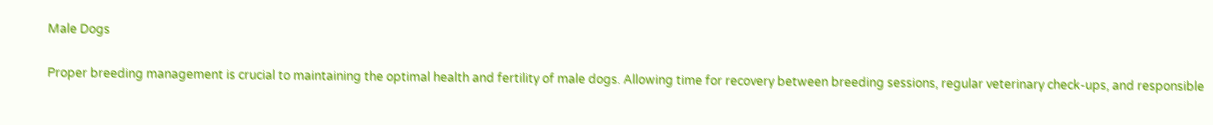Male Dogs

Proper breeding management is crucial to maintaining the optimal health and fertility of male dogs. Allowing time for recovery between breeding sessions, regular veterinary check-ups, and responsible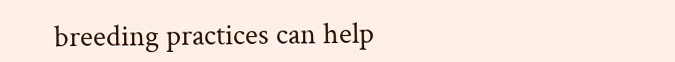breeding practices can help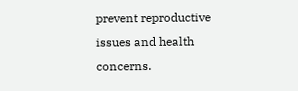prevent reproductive issues and health concerns.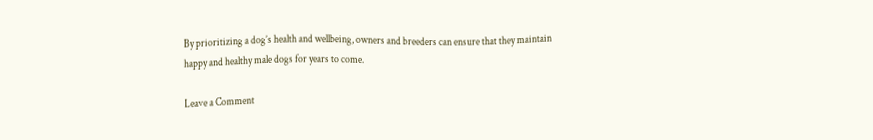By prioritizing a dog’s health and wellbeing, owners and breeders can ensure that they maintain happy and healthy male dogs for years to come.

Leave a Comment